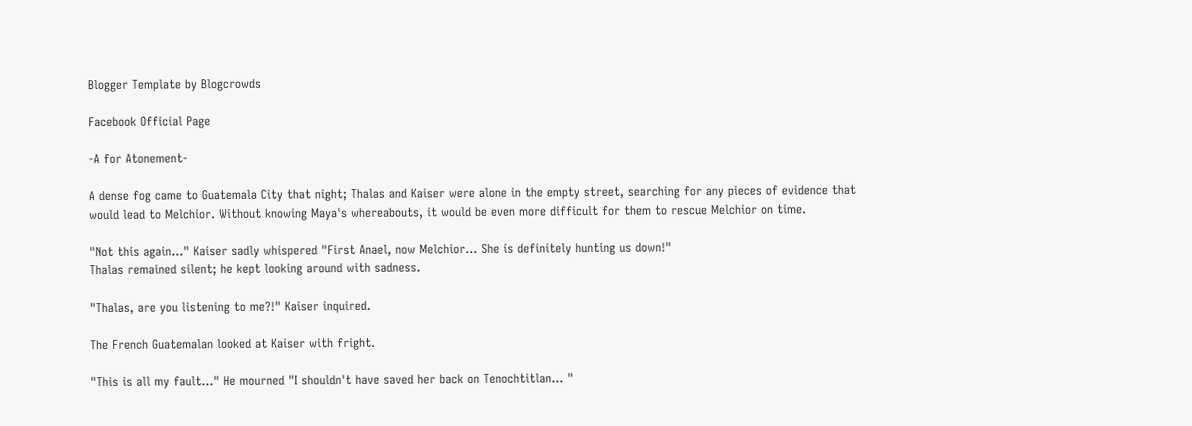Blogger Template by Blogcrowds

Facebook Official Page

-A for Atonement-

A dense fog came to Guatemala City that night; Thalas and Kaiser were alone in the empty street, searching for any pieces of evidence that would lead to Melchior. Without knowing Maya's whereabouts, it would be even more difficult for them to rescue Melchior on time.

"Not this again..." Kaiser sadly whispered "First Anael, now Melchior... She is definitely hunting us down!"
Thalas remained silent; he kept looking around with sadness.

"Thalas, are you listening to me?!" Kaiser inquired.

The French Guatemalan looked at Kaiser with fright.

"This is all my fault..." He mourned "I shouldn't have saved her back on Tenochtitlan... "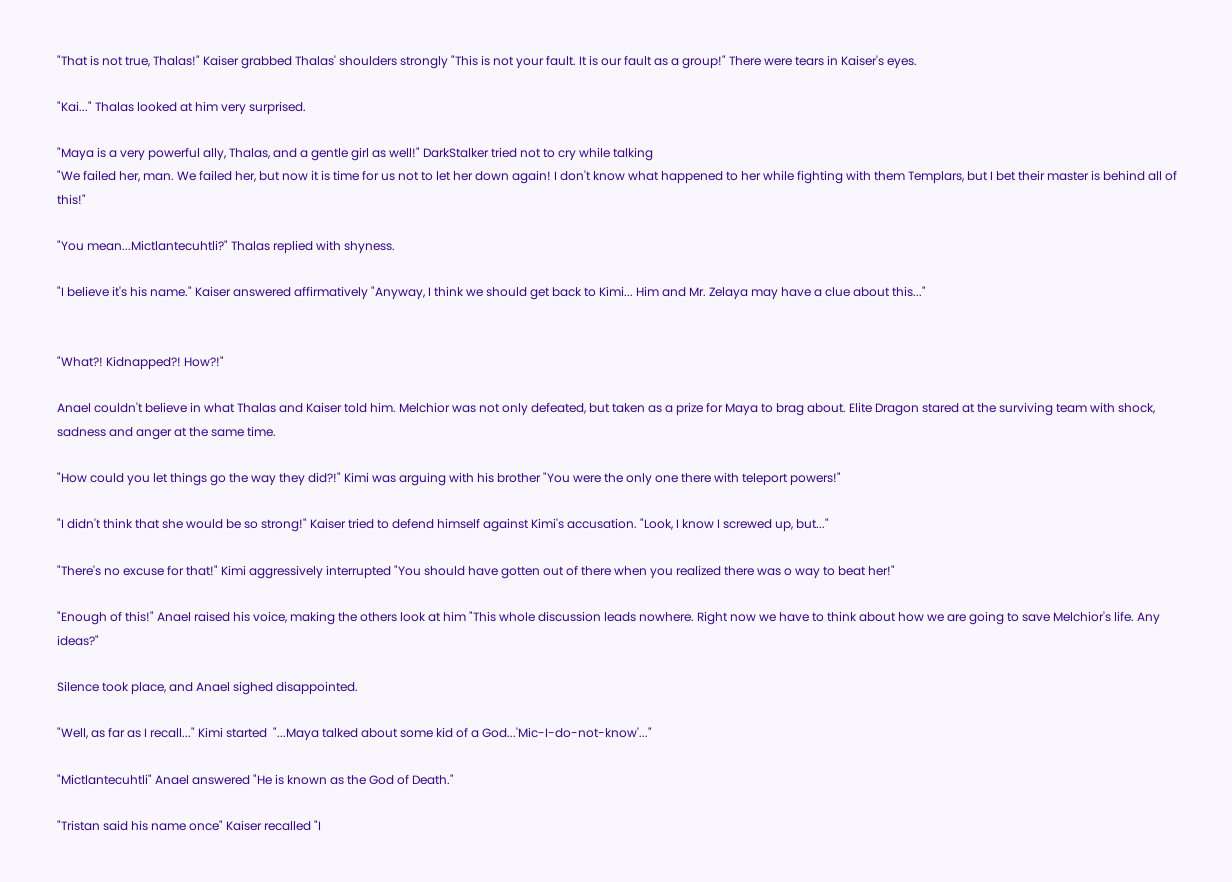"That is not true, Thalas!" Kaiser grabbed Thalas' shoulders strongly "This is not your fault. It is our fault as a group!" There were tears in Kaiser's eyes.

"Kai..." Thalas looked at him very surprised.

"Maya is a very powerful ally, Thalas, and a gentle girl as well!" DarkStalker tried not to cry while talking
"We failed her, man. We failed her, but now it is time for us not to let her down again! I don't know what happened to her while fighting with them Templars, but I bet their master is behind all of this!"

"You mean...Mictlantecuhtli?" Thalas replied with shyness.

"I believe it's his name." Kaiser answered affirmatively "Anyway, I think we should get back to Kimi... Him and Mr. Zelaya may have a clue about this..."


"What?! Kidnapped?! How?!"

Anael couldn't believe in what Thalas and Kaiser told him. Melchior was not only defeated, but taken as a prize for Maya to brag about. Elite Dragon stared at the surviving team with shock, sadness and anger at the same time.

"How could you let things go the way they did?!" Kimi was arguing with his brother "You were the only one there with teleport powers!"

"I didn't think that she would be so strong!" Kaiser tried to defend himself against Kimi's accusation. "Look, I know I screwed up, but..."

"There's no excuse for that!" Kimi aggressively interrupted "You should have gotten out of there when you realized there was o way to beat her!"

"Enough of this!" Anael raised his voice, making the others look at him "This whole discussion leads nowhere. Right now we have to think about how we are going to save Melchior's life. Any ideas?"

Silence took place, and Anael sighed disappointed.

"Well, as far as I recall..." Kimi started  "...Maya talked about some kid of a God...'Mic-I-do-not-know'..."

"Mictlantecuhtli" Anael answered "He is known as the God of Death."

"Tristan said his name once" Kaiser recalled "I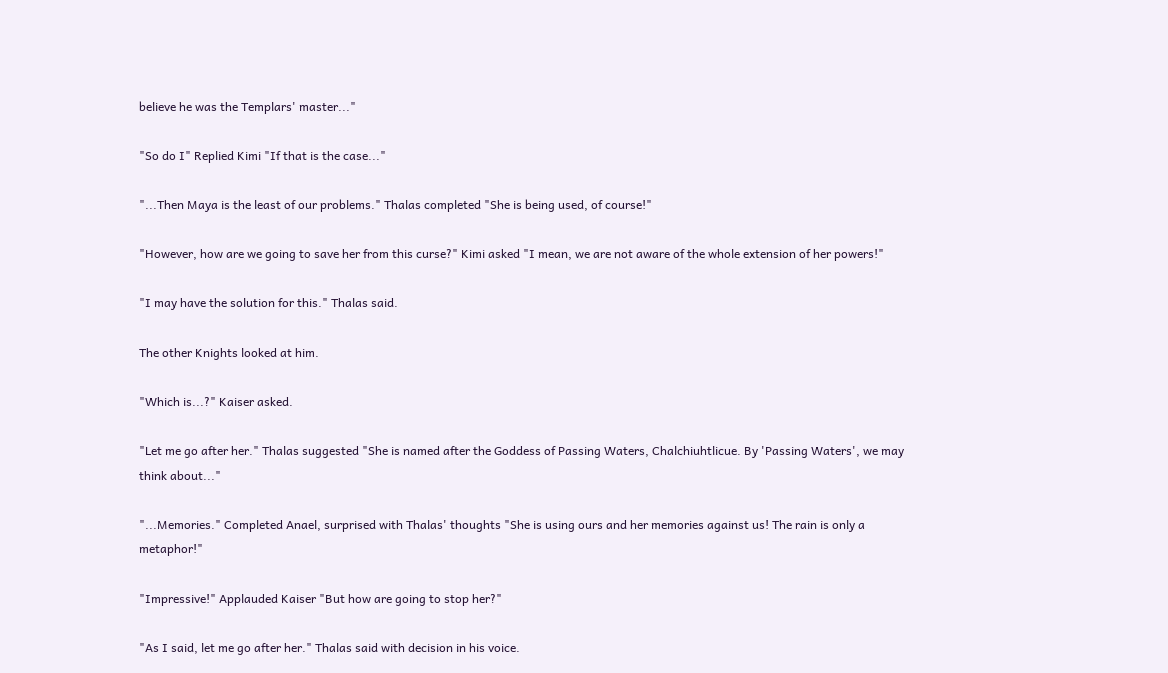believe he was the Templars' master..."

"So do I" Replied Kimi "If that is the case..."

"...Then Maya is the least of our problems." Thalas completed "She is being used, of course!"

"However, how are we going to save her from this curse?" Kimi asked "I mean, we are not aware of the whole extension of her powers!"

"I may have the solution for this." Thalas said.

The other Knights looked at him.

"Which is...?" Kaiser asked.

"Let me go after her." Thalas suggested "She is named after the Goddess of Passing Waters, Chalchiuhtlicue. By 'Passing Waters', we may think about..."

"...Memories." Completed Anael, surprised with Thalas' thoughts "She is using ours and her memories against us! The rain is only a metaphor!"

"Impressive!" Applauded Kaiser "But how are going to stop her?"

"As I said, let me go after her." Thalas said with decision in his voice.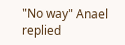"No way" Anael replied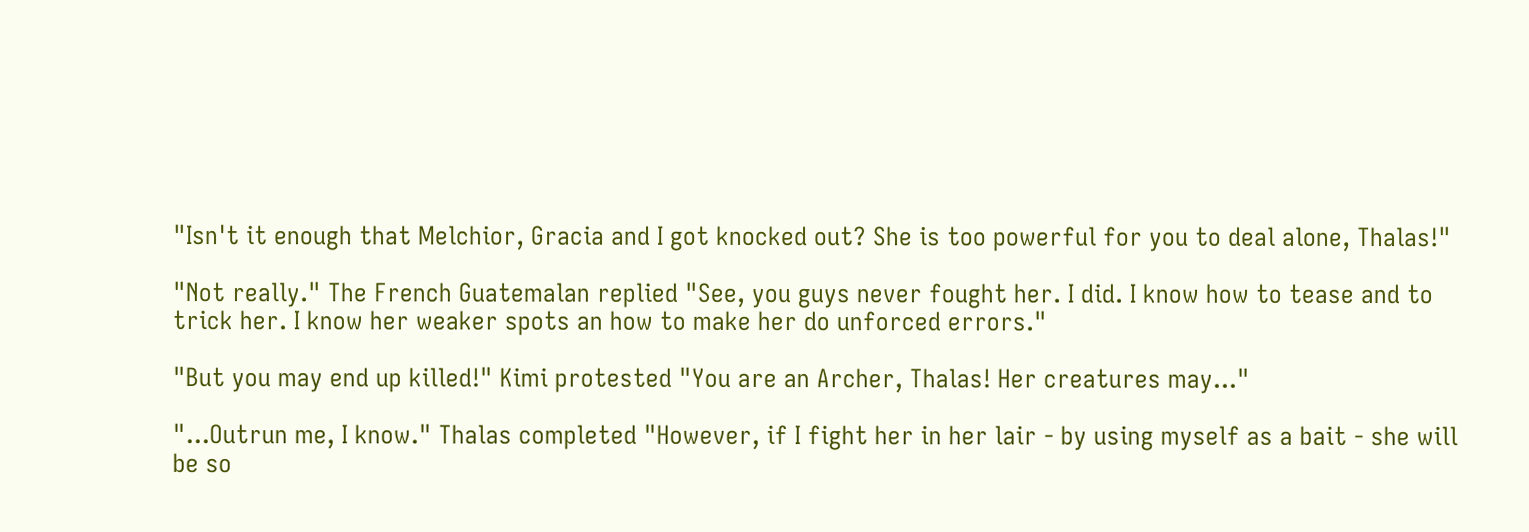"Isn't it enough that Melchior, Gracia and I got knocked out? She is too powerful for you to deal alone, Thalas!"

"Not really." The French Guatemalan replied "See, you guys never fought her. I did. I know how to tease and to trick her. I know her weaker spots an how to make her do unforced errors."

"But you may end up killed!" Kimi protested "You are an Archer, Thalas! Her creatures may..."

"...Outrun me, I know." Thalas completed "However, if I fight her in her lair - by using myself as a bait - she will be so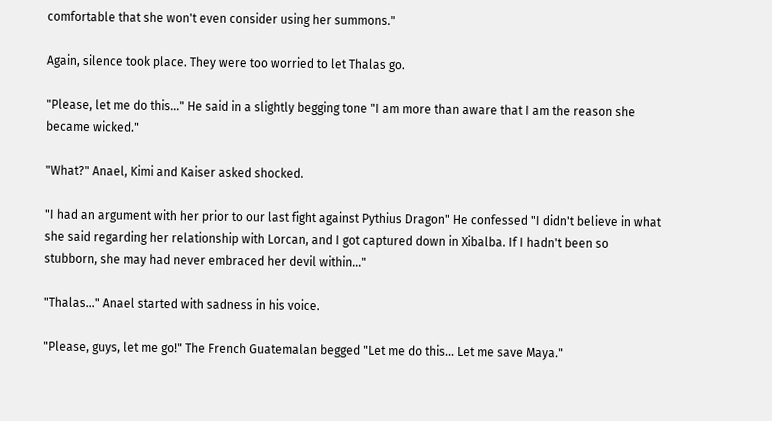comfortable that she won't even consider using her summons."

Again, silence took place. They were too worried to let Thalas go.

"Please, let me do this..." He said in a slightly begging tone "I am more than aware that I am the reason she became wicked."

"What?" Anael, Kimi and Kaiser asked shocked.

"I had an argument with her prior to our last fight against Pythius Dragon" He confessed "I didn't believe in what she said regarding her relationship with Lorcan, and I got captured down in Xibalba. If I hadn't been so stubborn, she may had never embraced her devil within..."

"Thalas..." Anael started with sadness in his voice.

"Please, guys, let me go!" The French Guatemalan begged "Let me do this... Let me save Maya."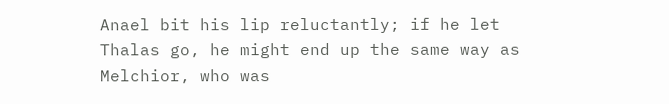Anael bit his lip reluctantly; if he let Thalas go, he might end up the same way as Melchior, who was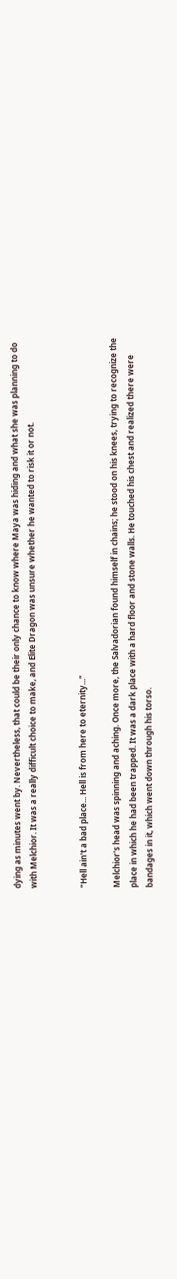dying as minutes went by. Nevertheless, that could be their only chance to know where Maya was hiding and what she was planning to do with Melchior. It was a really difficult choice to make, and Elite Dragon was unsure whether he wanted to risk it or not.


"Hell ain't a bad place... Hell is from here to eternity..."

Melchior's head was spinning and aching. Once more, the Salvadorian found himself in chains; he stood on his knees, trying to recognize the place in which he had been trapped. It was a dark place with a hard floor and stone walls. He touched his chest and realized there were bandages in it, which went down through his torso.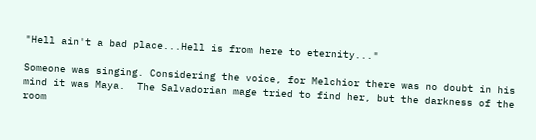"Hell ain't a bad place...Hell is from here to eternity..."

Someone was singing. Considering the voice, for Melchior there was no doubt in his mind it was Maya.  The Salvadorian mage tried to find her, but the darkness of the room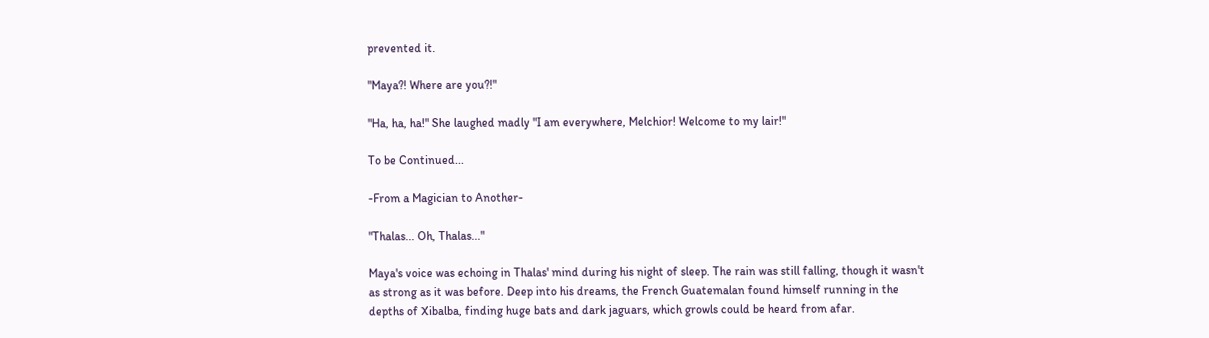prevented it.

"Maya?! Where are you?!"

"Ha, ha, ha!" She laughed madly "I am everywhere, Melchior! Welcome to my lair!"

To be Continued...

-From a Magician to Another-

"Thalas... Oh, Thalas..."

Maya's voice was echoing in Thalas' mind during his night of sleep. The rain was still falling, though it wasn't as strong as it was before. Deep into his dreams, the French Guatemalan found himself running in the depths of Xibalba, finding huge bats and dark jaguars, which growls could be heard from afar.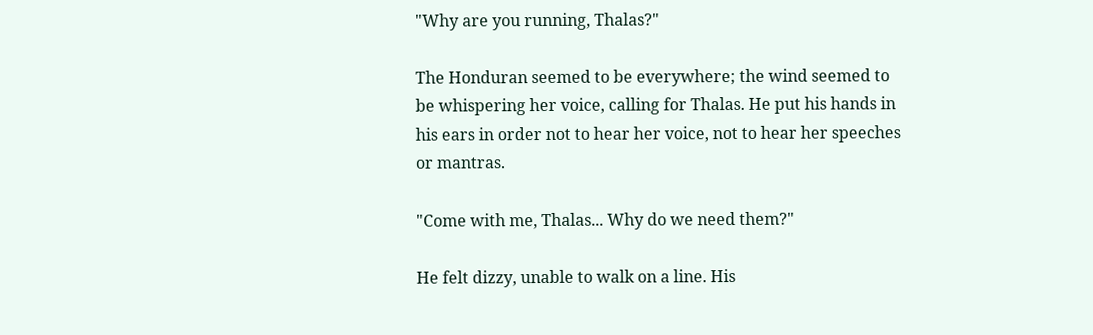"Why are you running, Thalas?"

The Honduran seemed to be everywhere; the wind seemed to be whispering her voice, calling for Thalas. He put his hands in his ears in order not to hear her voice, not to hear her speeches or mantras.

"Come with me, Thalas... Why do we need them?"

He felt dizzy, unable to walk on a line. His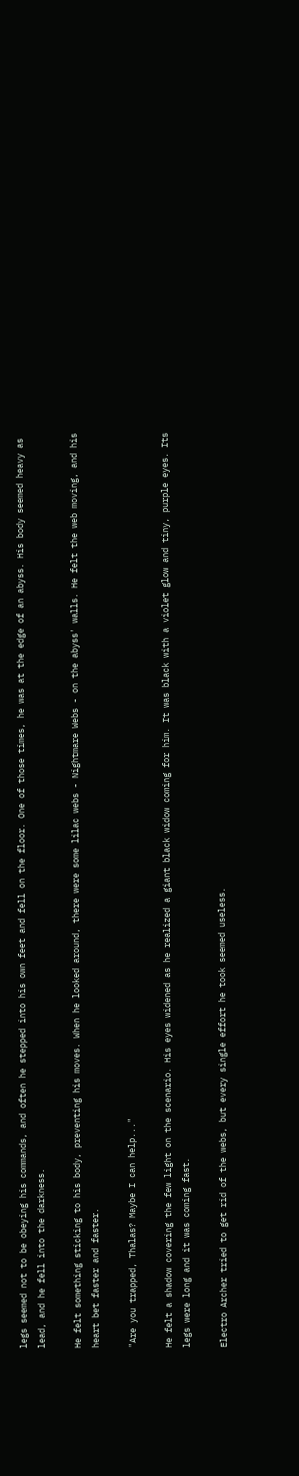legs seemed not to be obeying his commands, and often he stepped into his own feet and fell on the floor. One of those times, he was at the edge of an abyss. His body seemed heavy as lead, and he fell into the darkness.

He felt something sticking to his body, preventing his moves. When he looked around, there were some lilac webs - Nightmare Webs - on the abyss' walls. He felt the web moving, and his heart bet faster and faster.

"Are you trapped, Thalas? Maybe I can help..."

He felt a shadow covering the few light on the scenario. His eyes widened as he realized a giant black widow coming for him. It was black with a violet glow and tiny, purple eyes. Its legs were long and it was coming fast.

Electro Archer tried to get rid of the webs, but every single effort he took seemed useless.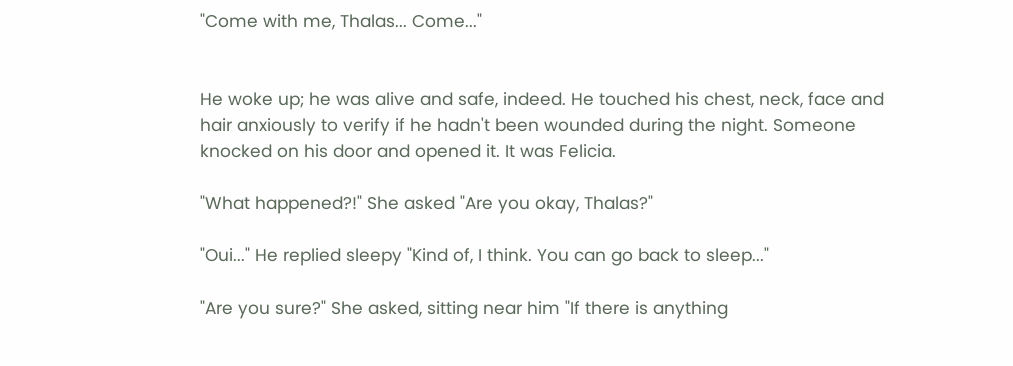"Come with me, Thalas... Come..."


He woke up; he was alive and safe, indeed. He touched his chest, neck, face and hair anxiously to verify if he hadn't been wounded during the night. Someone knocked on his door and opened it. It was Felicia.

"What happened?!" She asked "Are you okay, Thalas?"

"Oui..." He replied sleepy "Kind of, I think. You can go back to sleep..."

"Are you sure?" She asked, sitting near him "If there is anything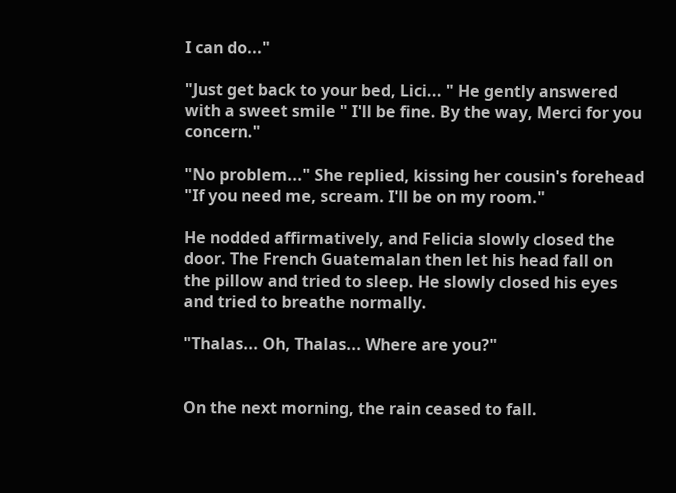I can do..."

"Just get back to your bed, Lici... " He gently answered with a sweet smile " I'll be fine. By the way, Merci for you concern."

"No problem..." She replied, kissing her cousin's forehead "If you need me, scream. I'll be on my room."

He nodded affirmatively, and Felicia slowly closed the door. The French Guatemalan then let his head fall on
the pillow and tried to sleep. He slowly closed his eyes and tried to breathe normally.

"Thalas... Oh, Thalas... Where are you?"


On the next morning, the rain ceased to fall.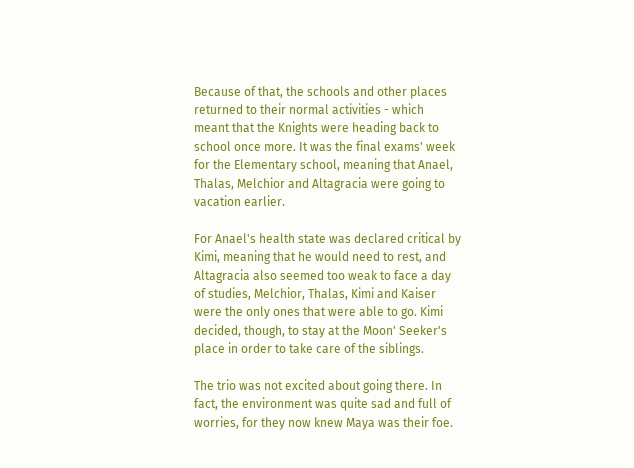Because of that, the schools and other places returned to their normal activities - which meant that the Knights were heading back to school once more. It was the final exams' week for the Elementary school, meaning that Anael, Thalas, Melchior and Altagracia were going to vacation earlier.

For Anael's health state was declared critical by Kimi, meaning that he would need to rest, and Altagracia also seemed too weak to face a day of studies, Melchior, Thalas, Kimi and Kaiser were the only ones that were able to go. Kimi decided, though, to stay at the Moon' Seeker's place in order to take care of the siblings.

The trio was not excited about going there. In fact, the environment was quite sad and full of worries, for they now knew Maya was their foe.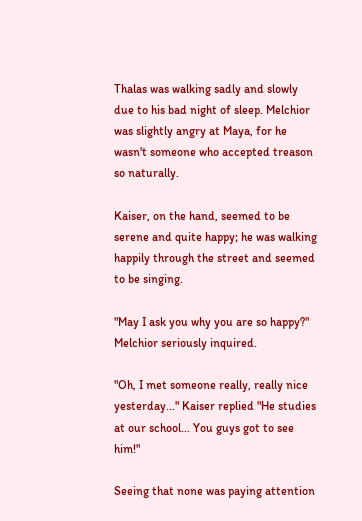Thalas was walking sadly and slowly due to his bad night of sleep. Melchior was slightly angry at Maya, for he wasn't someone who accepted treason so naturally.

Kaiser, on the hand, seemed to be serene and quite happy; he was walking happily through the street and seemed to be singing.

"May I ask you why you are so happy?" Melchior seriously inquired.

"Oh, I met someone really, really nice yesterday..." Kaiser replied "He studies at our school... You guys got to see him!"

Seeing that none was paying attention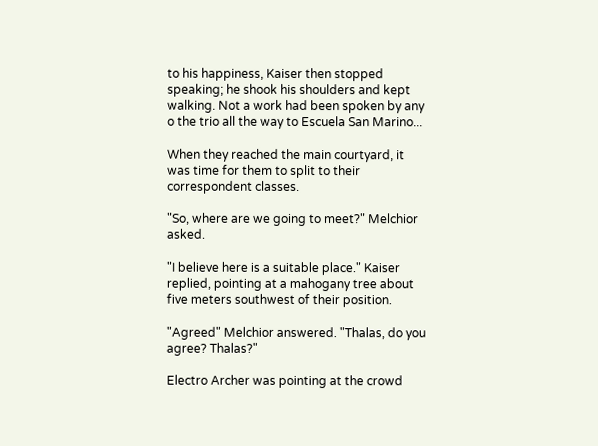to his happiness, Kaiser then stopped speaking; he shook his shoulders and kept walking. Not a work had been spoken by any o the trio all the way to Escuela San Marino...

When they reached the main courtyard, it was time for them to split to their correspondent classes.

"So, where are we going to meet?" Melchior asked.

"I believe here is a suitable place." Kaiser replied, pointing at a mahogany tree about five meters southwest of their position.

"Agreed" Melchior answered. "Thalas, do you agree? Thalas?"

Electro Archer was pointing at the crowd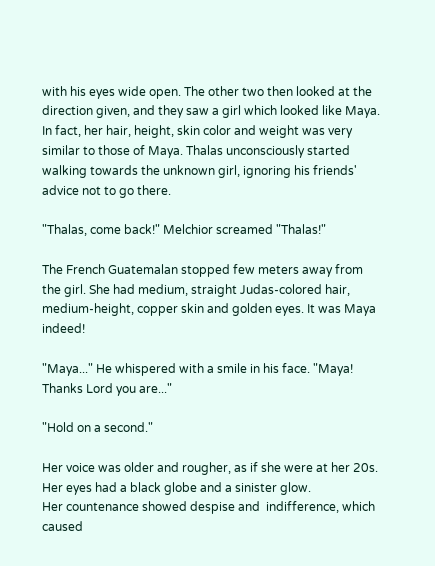with his eyes wide open. The other two then looked at the direction given, and they saw a girl which looked like Maya. In fact, her hair, height, skin color and weight was very similar to those of Maya. Thalas unconsciously started walking towards the unknown girl, ignoring his friends' advice not to go there.

"Thalas, come back!" Melchior screamed "Thalas!"

The French Guatemalan stopped few meters away from the girl. She had medium, straight Judas-colored hair, medium-height, copper skin and golden eyes. It was Maya indeed!

"Maya..." He whispered with a smile in his face. "Maya! Thanks Lord you are..."

"Hold on a second."

Her voice was older and rougher, as if she were at her 20s. Her eyes had a black globe and a sinister glow.
Her countenance showed despise and  indifference, which caused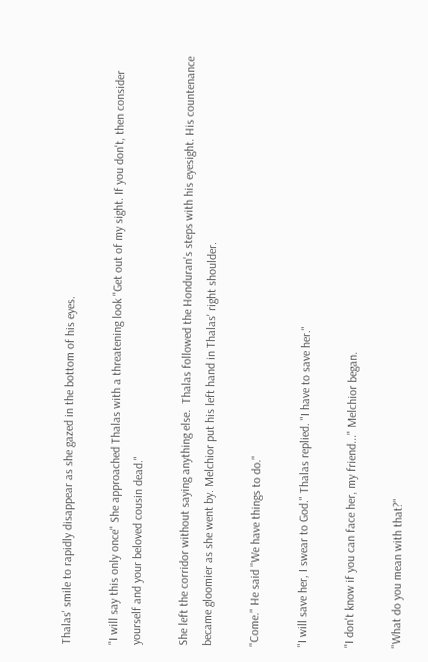Thalas' smile to rapidly disappear as she gazed in the bottom of his eyes.

"I will say this only once" She approached Thalas with a threatening look "Get out of my sight. If you don't, then consider yourself and your beloved cousin dead."

She left the corridor without saying anything else.  Thalas followed the Honduran's steps with his eyesight. His countenance became gloomier as she went by. Melchior put his left hand in Thalas' right shoulder.

"Come." He said "We have things to do."

"I will save her, I swear to God." Thalas replied. "I have to save her."

"I don't know if you can face her, my friend..." Melchior began.

"What do you mean with that?"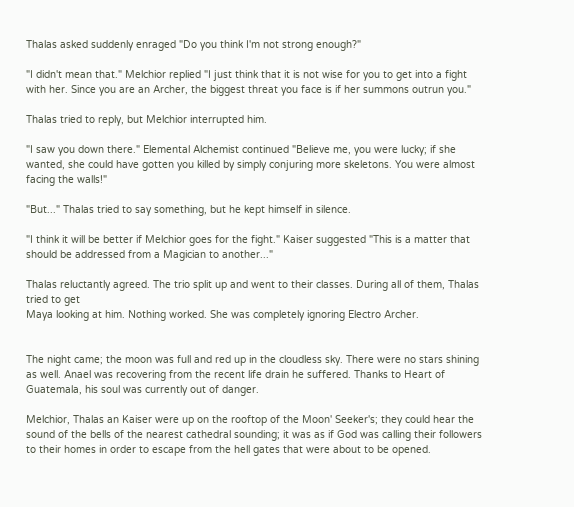Thalas asked suddenly enraged "Do you think I'm not strong enough?"

"I didn't mean that." Melchior replied "I just think that it is not wise for you to get into a fight with her. Since you are an Archer, the biggest threat you face is if her summons outrun you."

Thalas tried to reply, but Melchior interrupted him.

"I saw you down there." Elemental Alchemist continued "Believe me, you were lucky; if she wanted, she could have gotten you killed by simply conjuring more skeletons. You were almost facing the walls!"

"But..." Thalas tried to say something, but he kept himself in silence.

"I think it will be better if Melchior goes for the fight." Kaiser suggested "This is a matter that should be addressed from a Magician to another..."

Thalas reluctantly agreed. The trio split up and went to their classes. During all of them, Thalas tried to get
Maya looking at him. Nothing worked. She was completely ignoring Electro Archer.


The night came; the moon was full and red up in the cloudless sky. There were no stars shining as well. Anael was recovering from the recent life drain he suffered. Thanks to Heart of Guatemala, his soul was currently out of danger.

Melchior, Thalas an Kaiser were up on the rooftop of the Moon' Seeker's; they could hear the sound of the bells of the nearest cathedral sounding; it was as if God was calling their followers to their homes in order to escape from the hell gates that were about to be opened.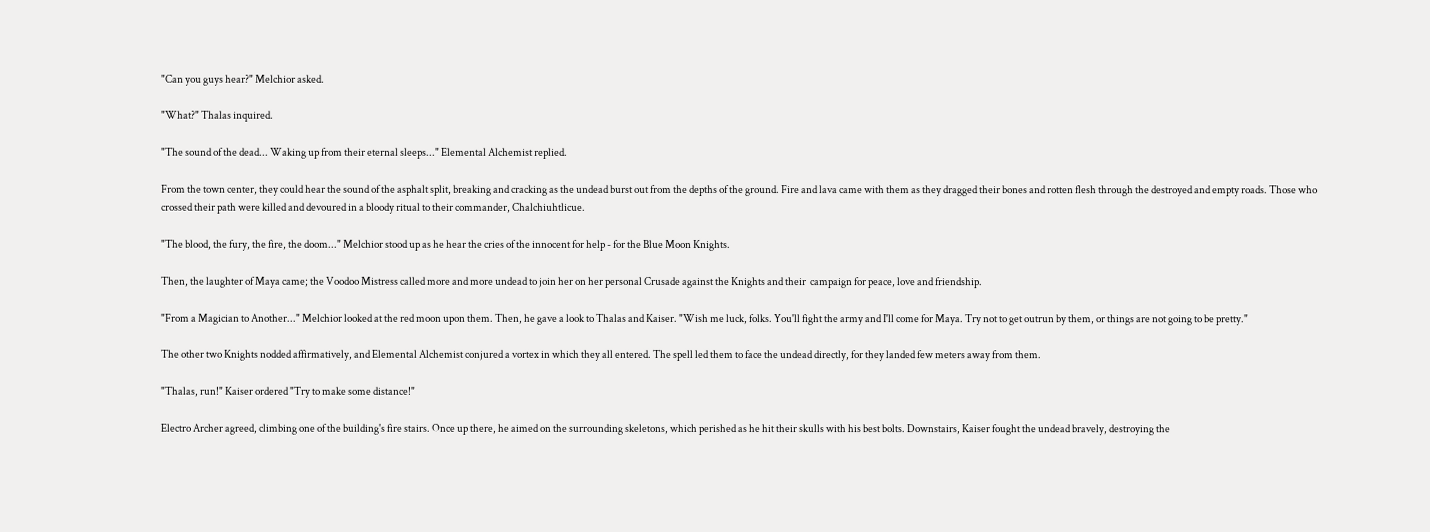"Can you guys hear?" Melchior asked.

"What?" Thalas inquired.

"The sound of the dead... Waking up from their eternal sleeps..." Elemental Alchemist replied.

From the town center, they could hear the sound of the asphalt split, breaking and cracking as the undead burst out from the depths of the ground. Fire and lava came with them as they dragged their bones and rotten flesh through the destroyed and empty roads. Those who crossed their path were killed and devoured in a bloody ritual to their commander, Chalchiuhtlicue.

"The blood, the fury, the fire, the doom..." Melchior stood up as he hear the cries of the innocent for help - for the Blue Moon Knights.

Then, the laughter of Maya came; the Voodoo Mistress called more and more undead to join her on her personal Crusade against the Knights and their  campaign for peace, love and friendship.

"From a Magician to Another..." Melchior looked at the red moon upon them. Then, he gave a look to Thalas and Kaiser. "Wish me luck, folks. You'll fight the army and I'll come for Maya. Try not to get outrun by them, or things are not going to be pretty."

The other two Knights nodded affirmatively, and Elemental Alchemist conjured a vortex in which they all entered. The spell led them to face the undead directly, for they landed few meters away from them.

"Thalas, run!" Kaiser ordered "Try to make some distance!"

Electro Archer agreed, climbing one of the building's fire stairs. Once up there, he aimed on the surrounding skeletons, which perished as he hit their skulls with his best bolts. Downstairs, Kaiser fought the undead bravely, destroying the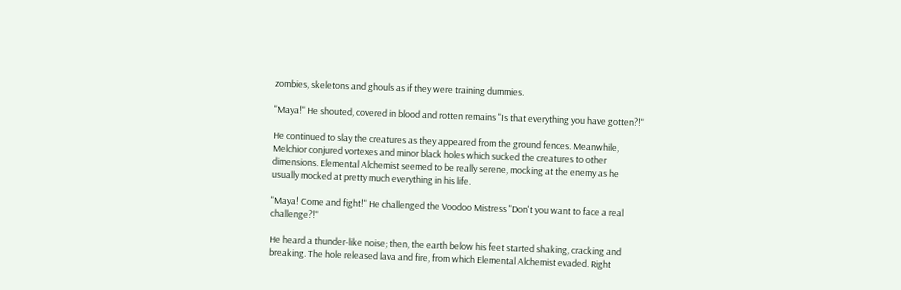zombies, skeletons and ghouls as if they were training dummies.

"Maya!" He shouted, covered in blood and rotten remains "Is that everything you have gotten?!"

He continued to slay the creatures as they appeared from the ground fences. Meanwhile, Melchior conjured vortexes and minor black holes which sucked the creatures to other dimensions. Elemental Alchemist seemed to be really serene, mocking at the enemy as he usually mocked at pretty much everything in his life.

"Maya! Come and fight!" He challenged the Voodoo Mistress "Don't you want to face a real challenge?!"

He heard a thunder-like noise; then, the earth below his feet started shaking, cracking and breaking. The hole released lava and fire, from which Elemental Alchemist evaded. Right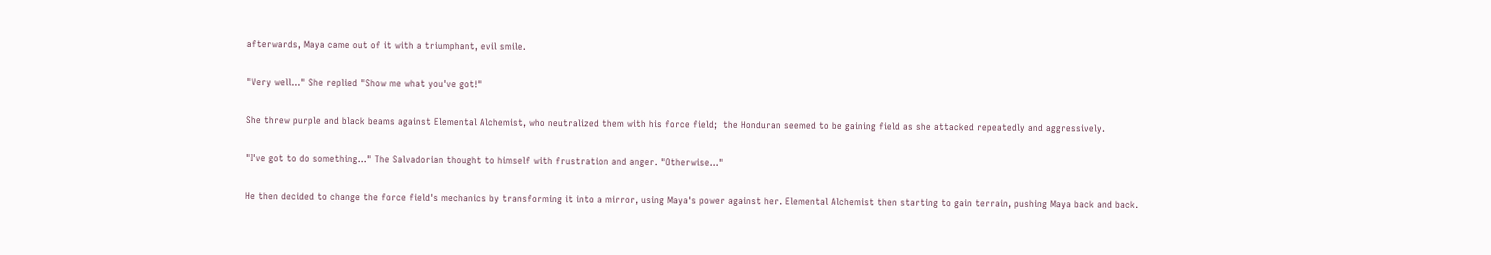afterwards, Maya came out of it with a triumphant, evil smile.

"Very well..." She replied "Show me what you've got!"

She threw purple and black beams against Elemental Alchemist, who neutralized them with his force field;  the Honduran seemed to be gaining field as she attacked repeatedly and aggressively.

"I've got to do something..." The Salvadorian thought to himself with frustration and anger. "Otherwise..."

He then decided to change the force field's mechanics by transforming it into a mirror, using Maya's power against her. Elemental Alchemist then starting to gain terrain, pushing Maya back and back.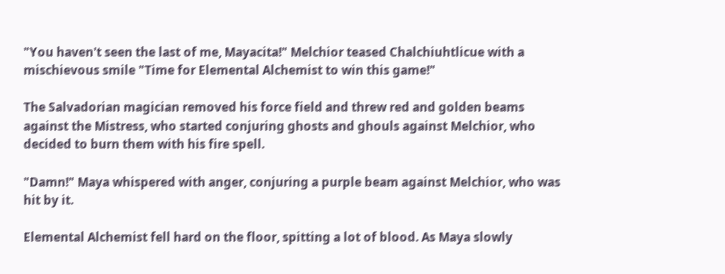"You haven't seen the last of me, Mayacita!" Melchior teased Chalchiuhtlicue with a mischievous smile "Time for Elemental Alchemist to win this game!"

The Salvadorian magician removed his force field and threw red and golden beams against the Mistress, who started conjuring ghosts and ghouls against Melchior, who decided to burn them with his fire spell.

"Damn!" Maya whispered with anger, conjuring a purple beam against Melchior, who was hit by it.

Elemental Alchemist fell hard on the floor, spitting a lot of blood. As Maya slowly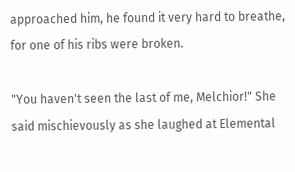approached him, he found it very hard to breathe, for one of his ribs were broken.

"You haven't seen the last of me, Melchior!" She said mischievously as she laughed at Elemental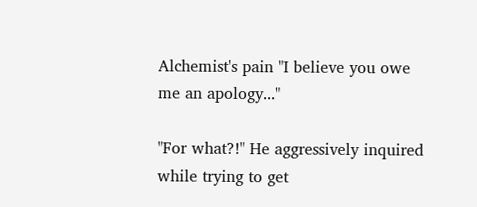Alchemist's pain "I believe you owe me an apology..."

"For what?!" He aggressively inquired while trying to get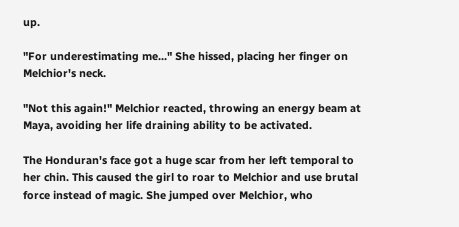up.

"For underestimating me..." She hissed, placing her finger on Melchior's neck.

"Not this again!" Melchior reacted, throwing an energy beam at Maya, avoiding her life draining ability to be activated.

The Honduran's face got a huge scar from her left temporal to her chin. This caused the girl to roar to Melchior and use brutal force instead of magic. She jumped over Melchior, who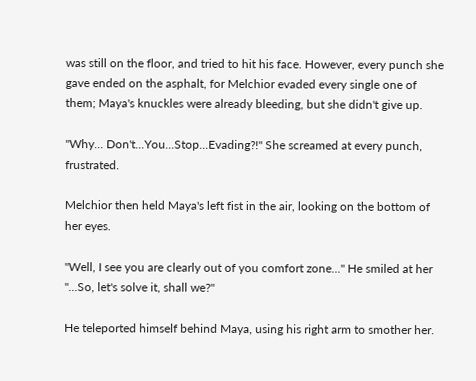was still on the floor, and tried to hit his face. However, every punch she gave ended on the asphalt, for Melchior evaded every single one of them; Maya's knuckles were already bleeding, but she didn't give up.

"Why... Don't...You...Stop...Evading?!" She screamed at every punch, frustrated.

Melchior then held Maya's left fist in the air, looking on the bottom of her eyes.

"Well, I see you are clearly out of you comfort zone..." He smiled at her "...So, let's solve it, shall we?"

He teleported himself behind Maya, using his right arm to smother her.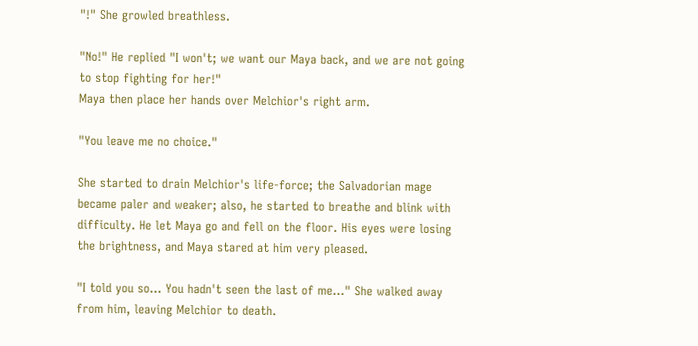"!" She growled breathless.

"No!" He replied "I won't; we want our Maya back, and we are not going to stop fighting for her!"
Maya then place her hands over Melchior's right arm.

"You leave me no choice."

She started to drain Melchior's life-force; the Salvadorian mage became paler and weaker; also, he started to breathe and blink with difficulty. He let Maya go and fell on the floor. His eyes were losing the brightness, and Maya stared at him very pleased.

"I told you so... You hadn't seen the last of me..." She walked away from him, leaving Melchior to death.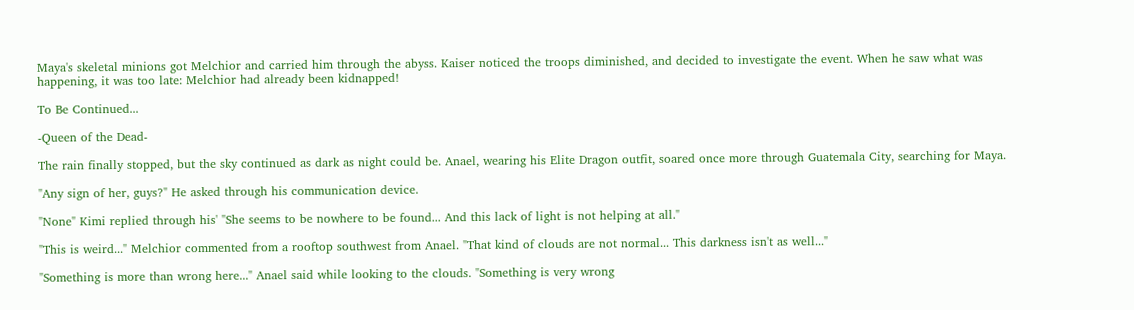Maya's skeletal minions got Melchior and carried him through the abyss. Kaiser noticed the troops diminished, and decided to investigate the event. When he saw what was happening, it was too late: Melchior had already been kidnapped!

To Be Continued...

-Queen of the Dead-

The rain finally stopped, but the sky continued as dark as night could be. Anael, wearing his Elite Dragon outfit, soared once more through Guatemala City, searching for Maya.

"Any sign of her, guys?" He asked through his communication device.

"None" Kimi replied through his' "She seems to be nowhere to be found... And this lack of light is not helping at all."

"This is weird..." Melchior commented from a rooftop southwest from Anael. "That kind of clouds are not normal... This darkness isn't as well..."

"Something is more than wrong here..." Anael said while looking to the clouds. "Something is very wrong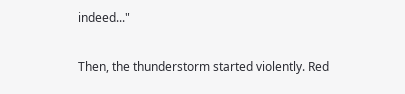indeed..."

Then, the thunderstorm started violently. Red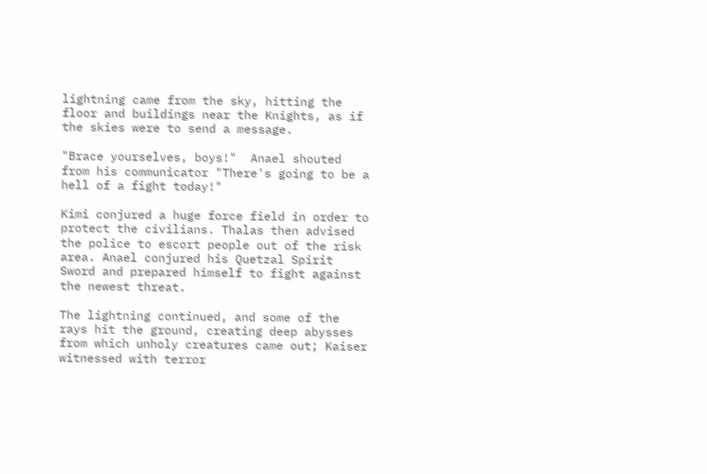lightning came from the sky, hitting the floor and buildings near the Knights, as if the skies were to send a message.

"Brace yourselves, boys!"  Anael shouted from his communicator "There's going to be a hell of a fight today!"

Kimi conjured a huge force field in order to protect the civilians. Thalas then advised the police to escort people out of the risk area. Anael conjured his Quetzal Spirit Sword and prepared himself to fight against the newest threat.

The lightning continued, and some of the rays hit the ground, creating deep abysses from which unholy creatures came out; Kaiser witnessed with terror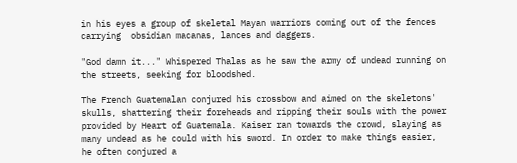in his eyes a group of skeletal Mayan warriors coming out of the fences carrying  obsidian macanas, lances and daggers.

"God damn it..." Whispered Thalas as he saw the army of undead running on the streets, seeking for bloodshed.

The French Guatemalan conjured his crossbow and aimed on the skeletons' skulls, shattering their foreheads and ripping their souls with the power provided by Heart of Guatemala. Kaiser ran towards the crowd, slaying as many undead as he could with his sword. In order to make things easier, he often conjured a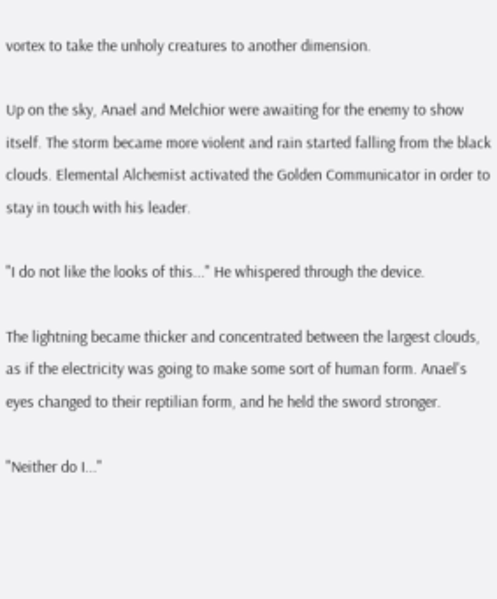vortex to take the unholy creatures to another dimension.

Up on the sky, Anael and Melchior were awaiting for the enemy to show itself. The storm became more violent and rain started falling from the black clouds. Elemental Alchemist activated the Golden Communicator in order to stay in touch with his leader.

"I do not like the looks of this..." He whispered through the device.

The lightning became thicker and concentrated between the largest clouds, as if the electricity was going to make some sort of human form. Anael's eyes changed to their reptilian form, and he held the sword stronger.

"Neither do I..."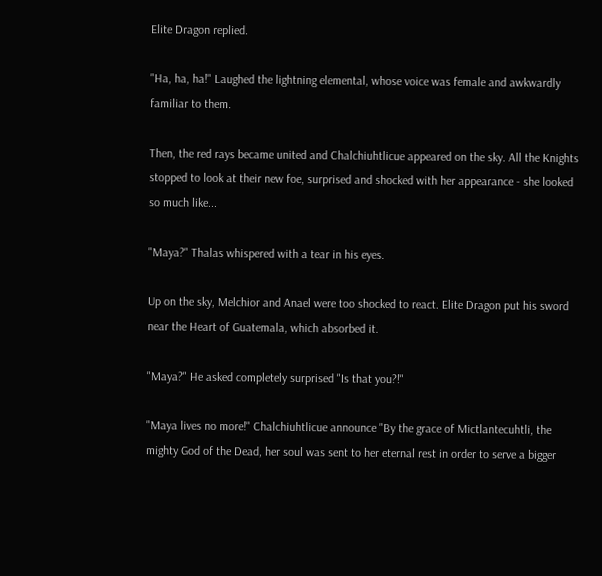Elite Dragon replied.

"Ha, ha, ha!" Laughed the lightning elemental, whose voice was female and awkwardly familiar to them.

Then, the red rays became united and Chalchiuhtlicue appeared on the sky. All the Knights  stopped to look at their new foe, surprised and shocked with her appearance - she looked so much like...

"Maya?" Thalas whispered with a tear in his eyes.

Up on the sky, Melchior and Anael were too shocked to react. Elite Dragon put his sword near the Heart of Guatemala, which absorbed it.

"Maya?" He asked completely surprised "Is that you?!"

"Maya lives no more!" Chalchiuhtlicue announce "By the grace of Mictlantecuhtli, the mighty God of the Dead, her soul was sent to her eternal rest in order to serve a bigger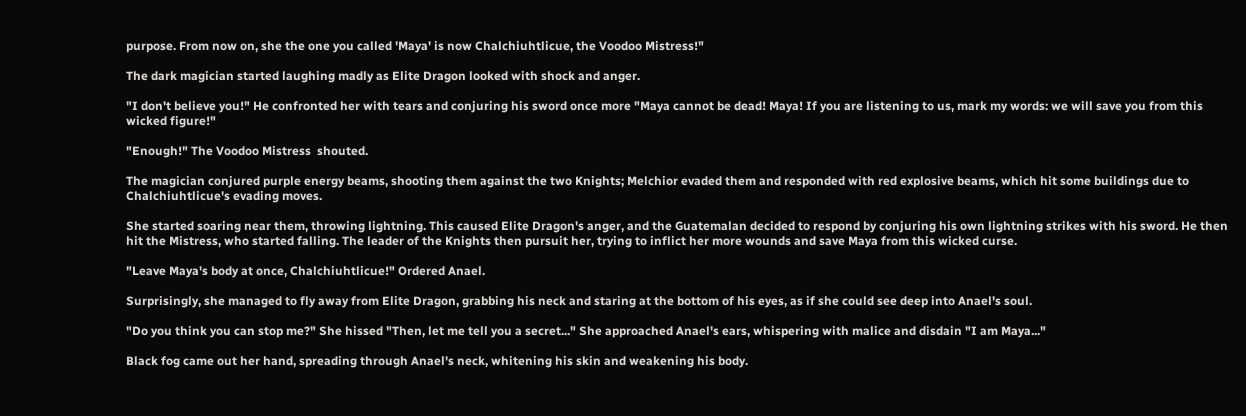purpose. From now on, she the one you called 'Maya' is now Chalchiuhtlicue, the Voodoo Mistress!"

The dark magician started laughing madly as Elite Dragon looked with shock and anger.

"I don't believe you!" He confronted her with tears and conjuring his sword once more "Maya cannot be dead! Maya! If you are listening to us, mark my words: we will save you from this wicked figure!"

"Enough!" The Voodoo Mistress  shouted.

The magician conjured purple energy beams, shooting them against the two Knights; Melchior evaded them and responded with red explosive beams, which hit some buildings due to Chalchiuhtlicue's evading moves.

She started soaring near them, throwing lightning. This caused Elite Dragon's anger, and the Guatemalan decided to respond by conjuring his own lightning strikes with his sword. He then hit the Mistress, who started falling. The leader of the Knights then pursuit her, trying to inflict her more wounds and save Maya from this wicked curse.

"Leave Maya's body at once, Chalchiuhtlicue!" Ordered Anael.

Surprisingly, she managed to fly away from Elite Dragon, grabbing his neck and staring at the bottom of his eyes, as if she could see deep into Anael's soul.

"Do you think you can stop me?" She hissed "Then, let me tell you a secret..." She approached Anael's ears, whispering with malice and disdain "I am Maya..."

Black fog came out her hand, spreading through Anael's neck, whitening his skin and weakening his body.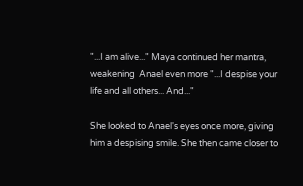"...I am alive..." Maya continued her mantra, weakening  Anael even more "...I despise your life and all others... And..."

She looked to Anael's eyes once more, giving him a despising smile. She then came closer to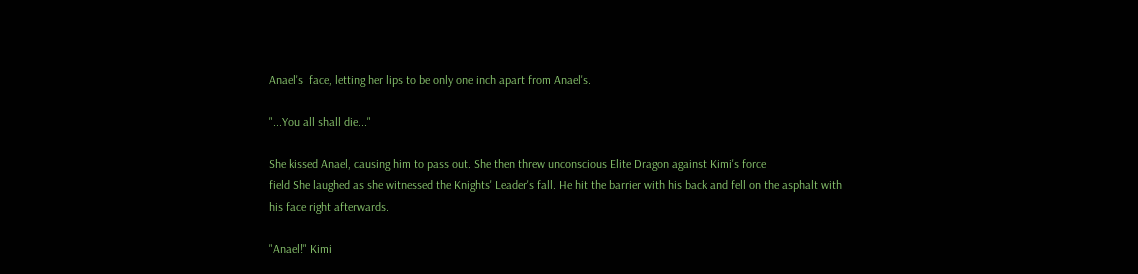Anael's  face, letting her lips to be only one inch apart from Anael's.

"...You all shall die..."

She kissed Anael, causing him to pass out. She then threw unconscious Elite Dragon against Kimi's force
field She laughed as she witnessed the Knights' Leader's fall. He hit the barrier with his back and fell on the asphalt with his face right afterwards.

"Anael!" Kimi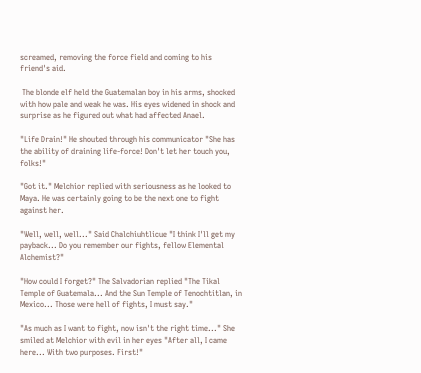screamed, removing the force field and coming to his friend's aid.

 The blonde elf held the Guatemalan boy in his arms, shocked with how pale and weak he was. His eyes widened in shock and surprise as he figured out what had affected Anael.

"Life Drain!" He shouted through his communicator "She has the ability of draining life-force! Don't let her touch you, folks!"

"Got it." Melchior replied with seriousness as he looked to Maya. He was certainly going to be the next one to fight against her.

"Well, well, well..." Said Chalchiuhtlicue "I think I'll get my payback... Do you remember our fights, fellow Elemental Alchemist?"

"How could I forget?" The Salvadorian replied "The Tikal Temple of Guatemala... And the Sun Temple of Tenochtitlan, in Mexico... Those were hell of fights, I must say."

"As much as I want to fight, now isn't the right time..." She smiled at Melchior with evil in her eyes "After all, I came here... With two purposes. First!"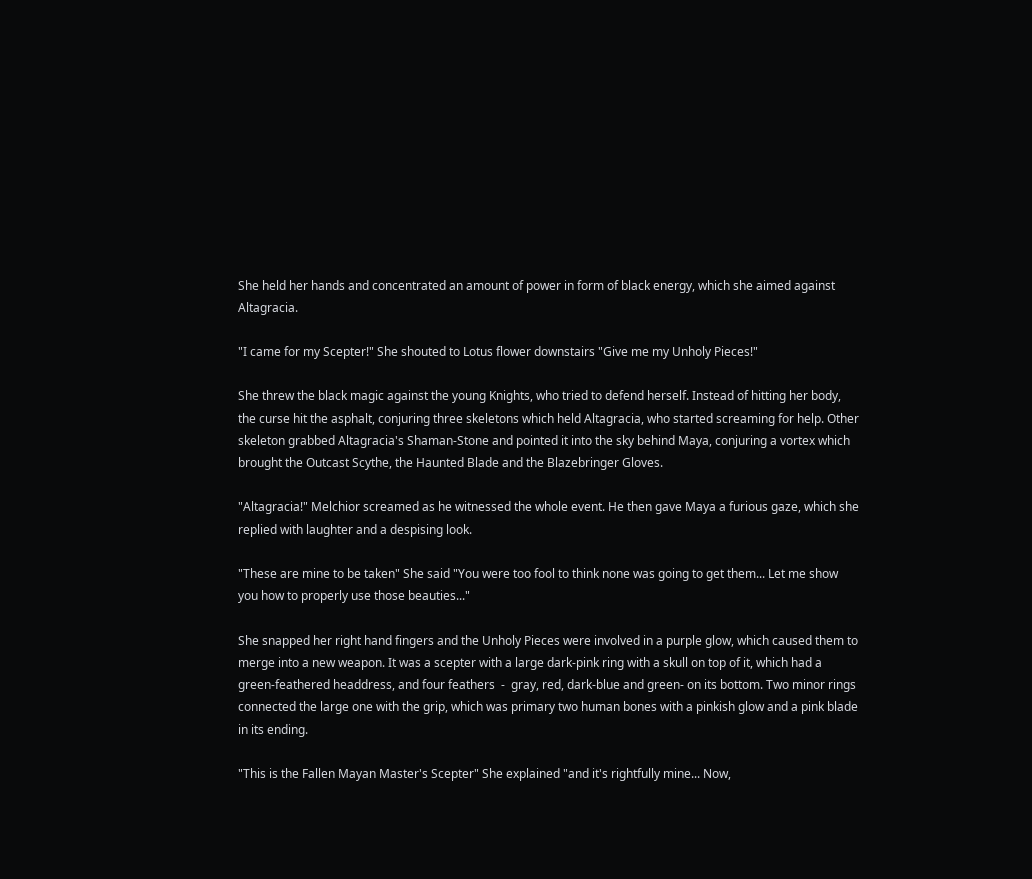She held her hands and concentrated an amount of power in form of black energy, which she aimed against Altagracia.

"I came for my Scepter!" She shouted to Lotus flower downstairs "Give me my Unholy Pieces!"

She threw the black magic against the young Knights, who tried to defend herself. Instead of hitting her body, the curse hit the asphalt, conjuring three skeletons which held Altagracia, who started screaming for help. Other skeleton grabbed Altagracia's Shaman-Stone and pointed it into the sky behind Maya, conjuring a vortex which brought the Outcast Scythe, the Haunted Blade and the Blazebringer Gloves.

"Altagracia!" Melchior screamed as he witnessed the whole event. He then gave Maya a furious gaze, which she replied with laughter and a despising look.

"These are mine to be taken" She said "You were too fool to think none was going to get them... Let me show you how to properly use those beauties..."

She snapped her right hand fingers and the Unholy Pieces were involved in a purple glow, which caused them to merge into a new weapon. It was a scepter with a large dark-pink ring with a skull on top of it, which had a green-feathered headdress, and four feathers  -  gray, red, dark-blue and green- on its bottom. Two minor rings connected the large one with the grip, which was primary two human bones with a pinkish glow and a pink blade in its ending.

"This is the Fallen Mayan Master's Scepter" She explained "and it's rightfully mine... Now,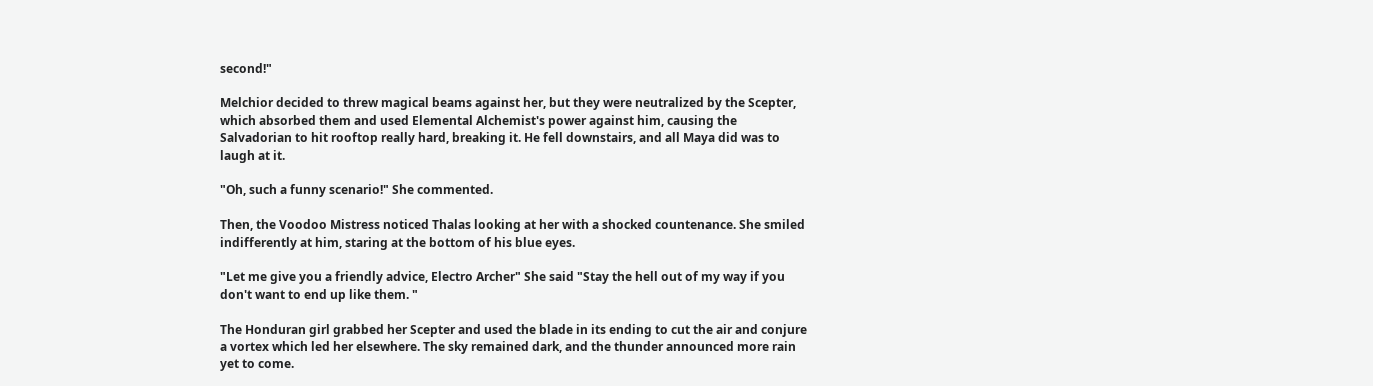second!"

Melchior decided to threw magical beams against her, but they were neutralized by the Scepter, which absorbed them and used Elemental Alchemist's power against him, causing the Salvadorian to hit rooftop really hard, breaking it. He fell downstairs, and all Maya did was to laugh at it.

"Oh, such a funny scenario!" She commented.

Then, the Voodoo Mistress noticed Thalas looking at her with a shocked countenance. She smiled indifferently at him, staring at the bottom of his blue eyes.

"Let me give you a friendly advice, Electro Archer" She said "Stay the hell out of my way if you don't want to end up like them. "

The Honduran girl grabbed her Scepter and used the blade in its ending to cut the air and conjure a vortex which led her elsewhere. The sky remained dark, and the thunder announced more rain yet to come.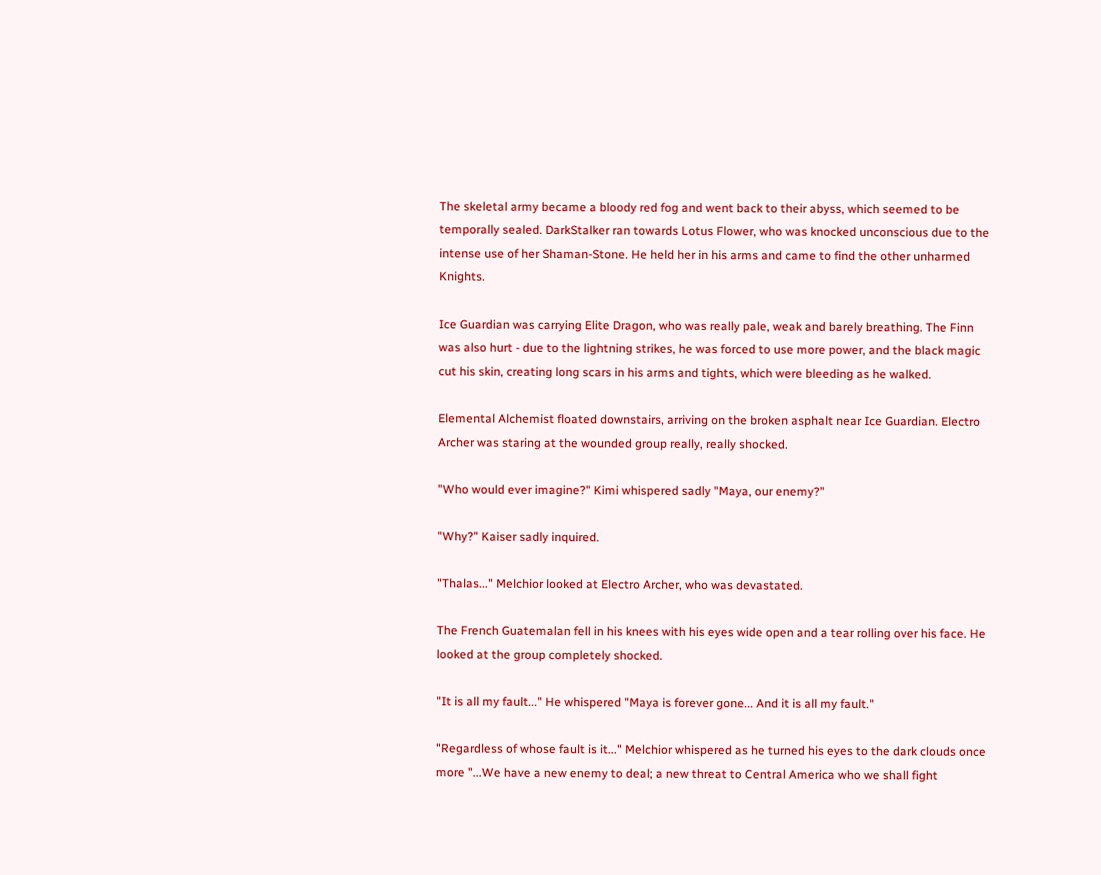The skeletal army became a bloody red fog and went back to their abyss, which seemed to be temporally sealed. DarkStalker ran towards Lotus Flower, who was knocked unconscious due to the intense use of her Shaman-Stone. He held her in his arms and came to find the other unharmed Knights.

Ice Guardian was carrying Elite Dragon, who was really pale, weak and barely breathing. The Finn was also hurt - due to the lightning strikes, he was forced to use more power, and the black magic cut his skin, creating long scars in his arms and tights, which were bleeding as he walked.

Elemental Alchemist floated downstairs, arriving on the broken asphalt near Ice Guardian. Electro Archer was staring at the wounded group really, really shocked.

"Who would ever imagine?" Kimi whispered sadly "Maya, our enemy?"

"Why?" Kaiser sadly inquired.

"Thalas..." Melchior looked at Electro Archer, who was devastated.

The French Guatemalan fell in his knees with his eyes wide open and a tear rolling over his face. He looked at the group completely shocked.

"It is all my fault..." He whispered "Maya is forever gone... And it is all my fault."

"Regardless of whose fault is it..." Melchior whispered as he turned his eyes to the dark clouds once more "...We have a new enemy to deal; a new threat to Central America who we shall fight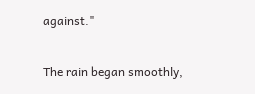against."

The rain began smoothly,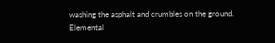washing the asphalt and crumbles on the ground. Elemental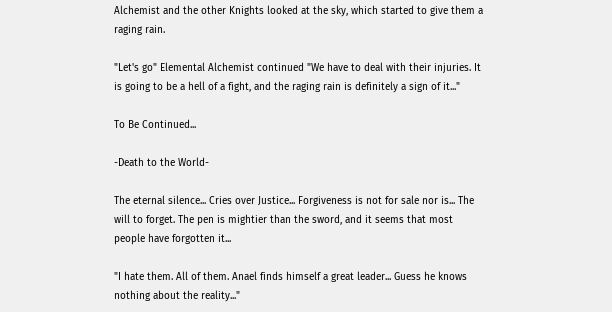Alchemist and the other Knights looked at the sky, which started to give them a raging rain.

"Let's go" Elemental Alchemist continued "We have to deal with their injuries. It is going to be a hell of a fight, and the raging rain is definitely a sign of it..."

To Be Continued...

-Death to the World-

The eternal silence... Cries over Justice... Forgiveness is not for sale nor is... The will to forget. The pen is mightier than the sword, and it seems that most people have forgotten it...

"I hate them. All of them. Anael finds himself a great leader... Guess he knows nothing about the reality..."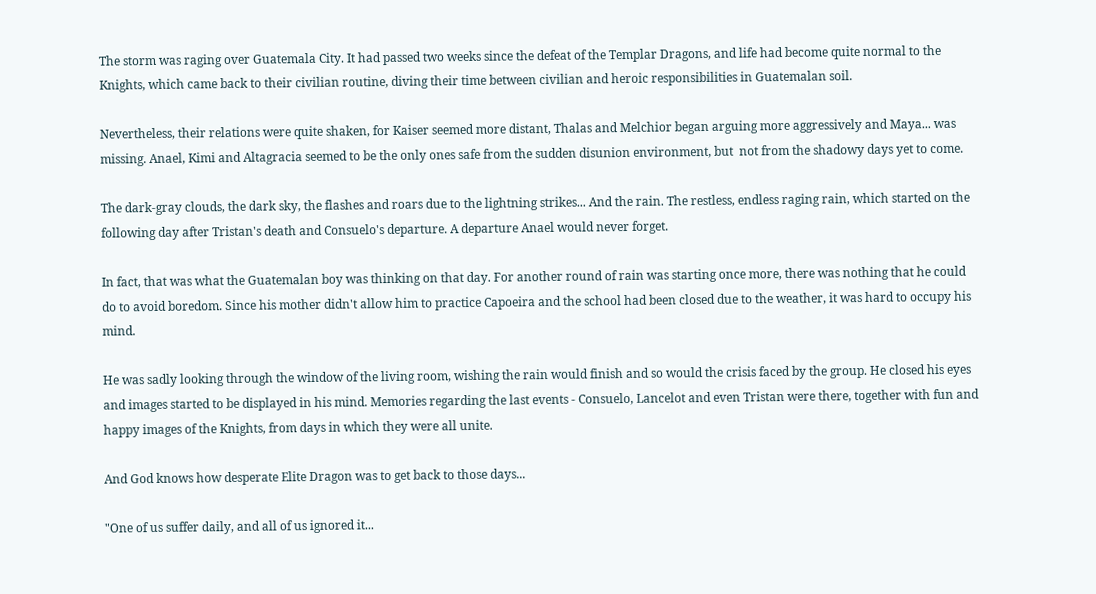The storm was raging over Guatemala City. It had passed two weeks since the defeat of the Templar Dragons, and life had become quite normal to the Knights, which came back to their civilian routine, diving their time between civilian and heroic responsibilities in Guatemalan soil.

Nevertheless, their relations were quite shaken, for Kaiser seemed more distant, Thalas and Melchior began arguing more aggressively and Maya... was missing. Anael, Kimi and Altagracia seemed to be the only ones safe from the sudden disunion environment, but  not from the shadowy days yet to come.

The dark-gray clouds, the dark sky, the flashes and roars due to the lightning strikes... And the rain. The restless, endless raging rain, which started on the following day after Tristan's death and Consuelo's departure. A departure Anael would never forget.

In fact, that was what the Guatemalan boy was thinking on that day. For another round of rain was starting once more, there was nothing that he could do to avoid boredom. Since his mother didn't allow him to practice Capoeira and the school had been closed due to the weather, it was hard to occupy his mind.

He was sadly looking through the window of the living room, wishing the rain would finish and so would the crisis faced by the group. He closed his eyes and images started to be displayed in his mind. Memories regarding the last events - Consuelo, Lancelot and even Tristan were there, together with fun and happy images of the Knights, from days in which they were all unite.

And God knows how desperate Elite Dragon was to get back to those days...

"One of us suffer daily, and all of us ignored it...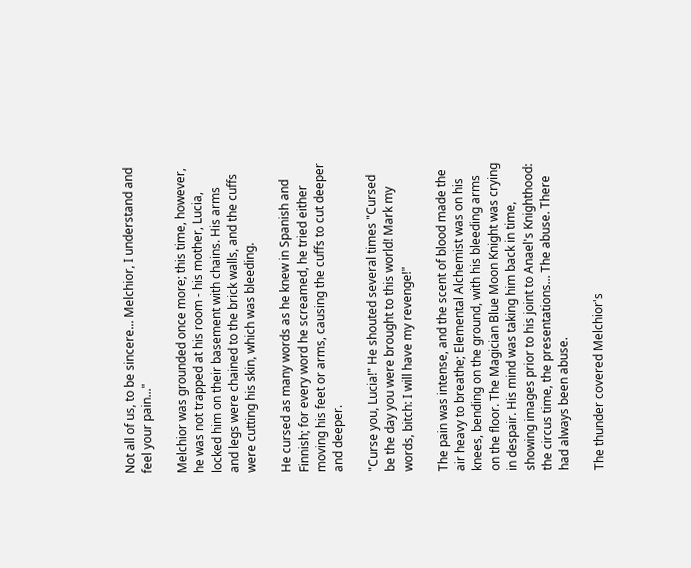Not all of us, to be sincere... Melchior, I understand and feel your pain..."

Melchior was grounded once more; this time, however, he was not trapped at his room - his mother, Lucia, locked him on their basement with chains. His arms and legs were chained to the brick walls, and the cuffs were cutting his skin, which was bleeding.

He cursed as many words as he knew in Spanish and Finnish; for every word he screamed, he tried either moving his feet or arms, causing the cuffs to cut deeper and deeper.

"Curse you, Lucia!" He shouted several times "Cursed be the day you were brought to this world! Mark my words, bitch: I will have my revenge!"

The pain was intense, and the scent of blood made the air heavy to breathe; Elemental Alchemist was on his knees, bending on the ground, with his bleeding arms on the floor. The Magician Blue Moon Knight was crying in despair. His mind was taking him back in time, showing images prior to his joint to Anael's Knighthood: the circus time, the presentations... The abuse. There had always been abuse.

The thunder covered Melchior's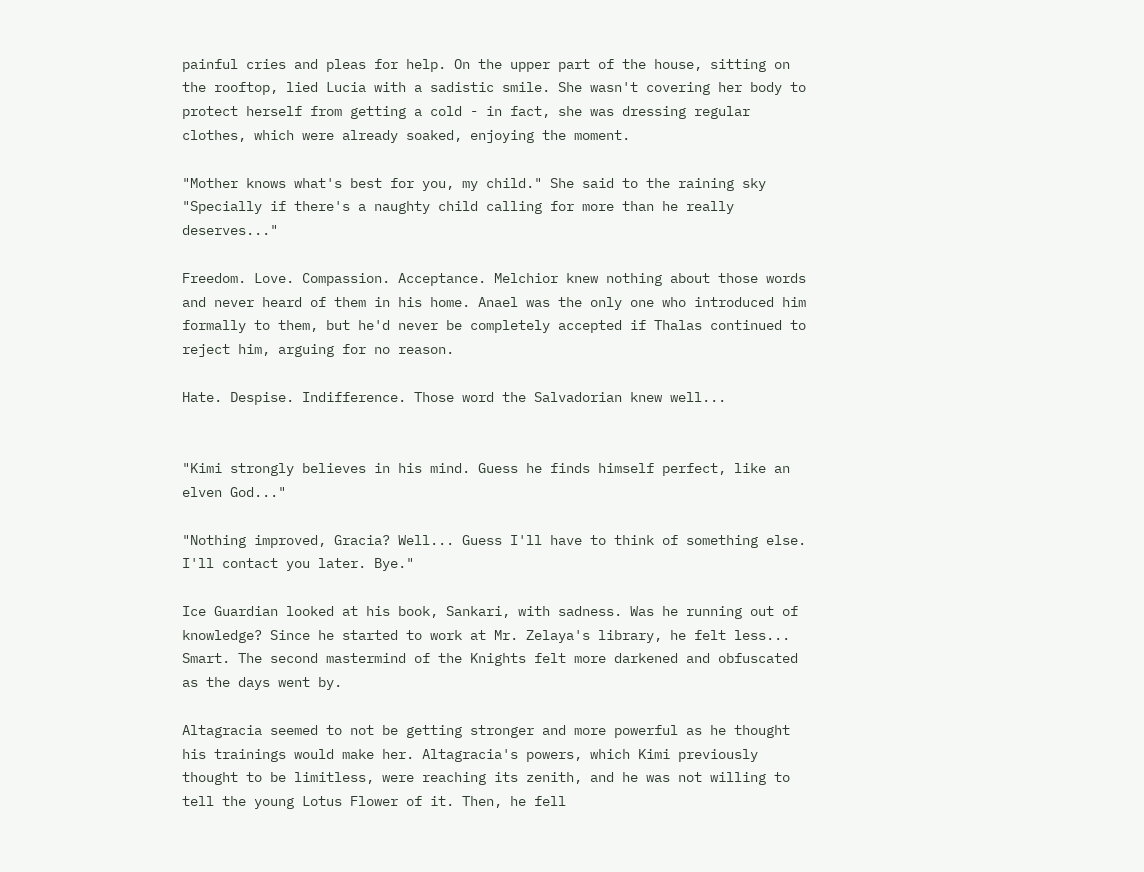painful cries and pleas for help. On the upper part of the house, sitting on the rooftop, lied Lucia with a sadistic smile. She wasn't covering her body to protect herself from getting a cold - in fact, she was dressing regular clothes, which were already soaked, enjoying the moment.

"Mother knows what's best for you, my child." She said to the raining sky "Specially if there's a naughty child calling for more than he really deserves..."

Freedom. Love. Compassion. Acceptance. Melchior knew nothing about those words and never heard of them in his home. Anael was the only one who introduced him formally to them, but he'd never be completely accepted if Thalas continued to reject him, arguing for no reason.

Hate. Despise. Indifference. Those word the Salvadorian knew well...


"Kimi strongly believes in his mind. Guess he finds himself perfect, like an elven God..."

"Nothing improved, Gracia? Well... Guess I'll have to think of something else. I'll contact you later. Bye."

Ice Guardian looked at his book, Sankari, with sadness. Was he running out of knowledge? Since he started to work at Mr. Zelaya's library, he felt less... Smart. The second mastermind of the Knights felt more darkened and obfuscated as the days went by.

Altagracia seemed to not be getting stronger and more powerful as he thought his trainings would make her. Altagracia's powers, which Kimi previously thought to be limitless, were reaching its zenith, and he was not willing to tell the young Lotus Flower of it. Then, he fell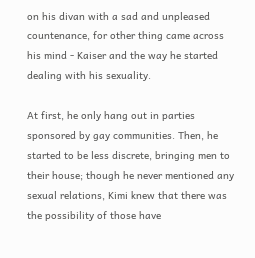on his divan with a sad and unpleased countenance, for other thing came across his mind - Kaiser and the way he started dealing with his sexuality.

At first, he only hang out in parties sponsored by gay communities. Then, he started to be less discrete, bringing men to their house; though he never mentioned any sexual relations, Kimi knew that there was the possibility of those have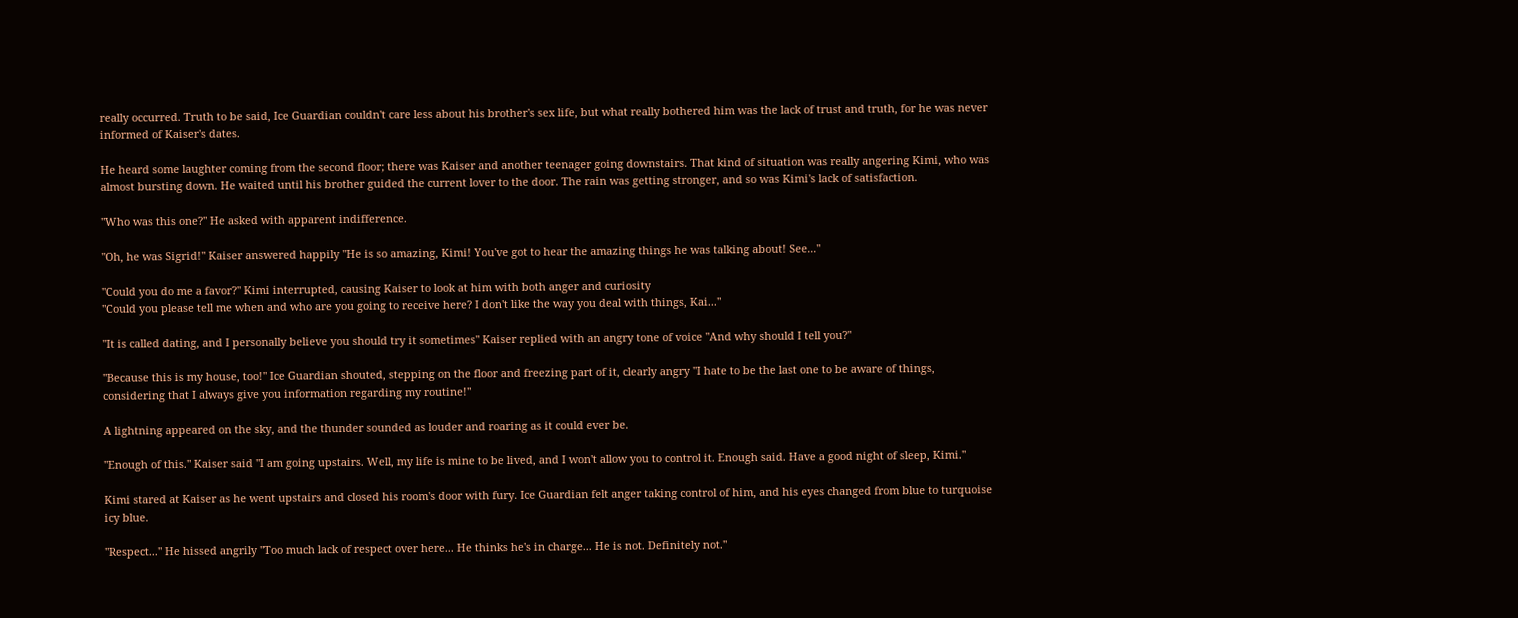really occurred. Truth to be said, Ice Guardian couldn't care less about his brother's sex life, but what really bothered him was the lack of trust and truth, for he was never informed of Kaiser's dates.

He heard some laughter coming from the second floor; there was Kaiser and another teenager going downstairs. That kind of situation was really angering Kimi, who was almost bursting down. He waited until his brother guided the current lover to the door. The rain was getting stronger, and so was Kimi's lack of satisfaction.

"Who was this one?" He asked with apparent indifference.

"Oh, he was Sigrid!" Kaiser answered happily "He is so amazing, Kimi! You've got to hear the amazing things he was talking about! See..."

"Could you do me a favor?" Kimi interrupted, causing Kaiser to look at him with both anger and curiosity
"Could you please tell me when and who are you going to receive here? I don't like the way you deal with things, Kai..."

"It is called dating, and I personally believe you should try it sometimes" Kaiser replied with an angry tone of voice "And why should I tell you?"

"Because this is my house, too!" Ice Guardian shouted, stepping on the floor and freezing part of it, clearly angry "I hate to be the last one to be aware of things, considering that I always give you information regarding my routine!"

A lightning appeared on the sky, and the thunder sounded as louder and roaring as it could ever be.

"Enough of this." Kaiser said "I am going upstairs. Well, my life is mine to be lived, and I won't allow you to control it. Enough said. Have a good night of sleep, Kimi."

Kimi stared at Kaiser as he went upstairs and closed his room's door with fury. Ice Guardian felt anger taking control of him, and his eyes changed from blue to turquoise icy blue.

"Respect..." He hissed angrily "Too much lack of respect over here... He thinks he's in charge... He is not. Definitely not."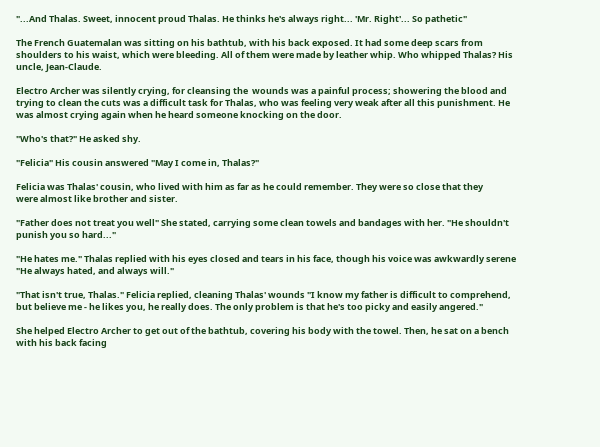"...And Thalas. Sweet, innocent proud Thalas. He thinks he's always right... 'Mr. Right'... So pathetic"

The French Guatemalan was sitting on his bathtub, with his back exposed. It had some deep scars from shoulders to his waist, which were bleeding. All of them were made by leather whip. Who whipped Thalas? His uncle, Jean-Claude.

Electro Archer was silently crying, for cleansing the  wounds was a painful process; showering the blood and trying to clean the cuts was a difficult task for Thalas, who was feeling very weak after all this punishment. He was almost crying again when he heard someone knocking on the door.

"Who's that?" He asked shy.

"Felicia" His cousin answered "May I come in, Thalas?"

Felicia was Thalas' cousin, who lived with him as far as he could remember. They were so close that they
were almost like brother and sister.

"Father does not treat you well" She stated, carrying some clean towels and bandages with her. "He shouldn't punish you so hard..."

"He hates me." Thalas replied with his eyes closed and tears in his face, though his voice was awkwardly serene "He always hated, and always will."

"That isn't true, Thalas." Felicia replied, cleaning Thalas' wounds "I know my father is difficult to comprehend, but believe me - he likes you, he really does. The only problem is that he's too picky and easily angered."

She helped Electro Archer to get out of the bathtub, covering his body with the towel. Then, he sat on a bench with his back facing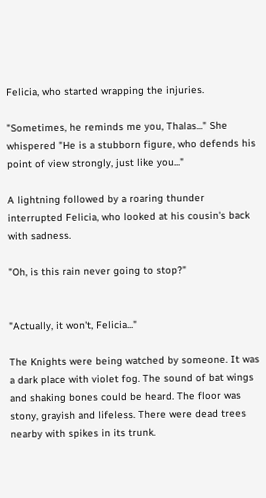Felicia, who started wrapping the injuries.

"Sometimes, he reminds me you, Thalas..." She whispered "He is a stubborn figure, who defends his point of view strongly, just like you..."

A lightning followed by a roaring thunder interrupted Felicia, who looked at his cousin's back with sadness.

"Oh, is this rain never going to stop?"


"Actually, it won't, Felicia..."

The Knights were being watched by someone. It was a dark place with violet fog. The sound of bat wings and shaking bones could be heard. The floor was stony, grayish and lifeless. There were dead trees nearby with spikes in its trunk.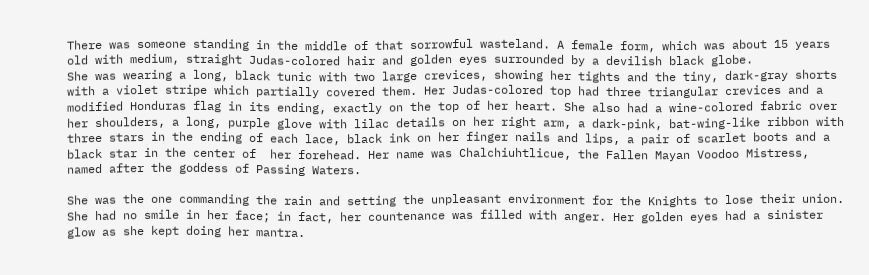There was someone standing in the middle of that sorrowful wasteland. A female form, which was about 15 years old with medium, straight Judas-colored hair and golden eyes surrounded by a devilish black globe.
She was wearing a long, black tunic with two large crevices, showing her tights and the tiny, dark-gray shorts with a violet stripe which partially covered them. Her Judas-colored top had three triangular crevices and a modified Honduras flag in its ending, exactly on the top of her heart. She also had a wine-colored fabric over her shoulders, a long, purple glove with lilac details on her right arm, a dark-pink, bat-wing-like ribbon with three stars in the ending of each lace, black ink on her finger nails and lips, a pair of scarlet boots and a black star in the center of  her forehead. Her name was Chalchiuhtlicue, the Fallen Mayan Voodoo Mistress, named after the goddess of Passing Waters.

She was the one commanding the rain and setting the unpleasant environment for the Knights to lose their union. She had no smile in her face; in fact, her countenance was filled with anger. Her golden eyes had a sinister glow as she kept doing her mantra.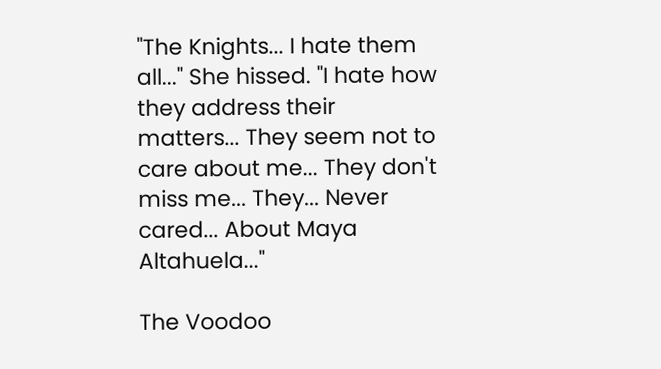"The Knights... I hate them all..." She hissed. "I hate how they address their matters... They seem not to care about me... They don't miss me... They... Never cared... About Maya Altahuela..."

The Voodoo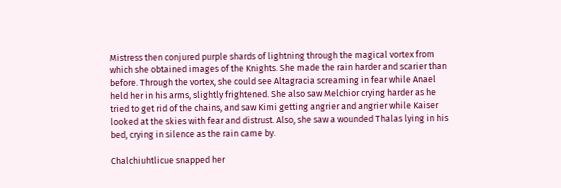Mistress then conjured purple shards of lightning through the magical vortex from which she obtained images of the Knights. She made the rain harder and scarier than before. Through the vortex, she could see Altagracia screaming in fear while Anael held her in his arms, slightly frightened. She also saw Melchior crying harder as he tried to get rid of the chains, and saw Kimi getting angrier and angrier while Kaiser looked at the skies with fear and distrust. Also, she saw a wounded Thalas lying in his bed, crying in silence as the rain came by.

Chalchiuhtlicue snapped her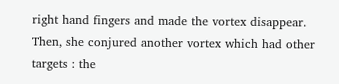right hand fingers and made the vortex disappear. Then, she conjured another vortex which had other targets : the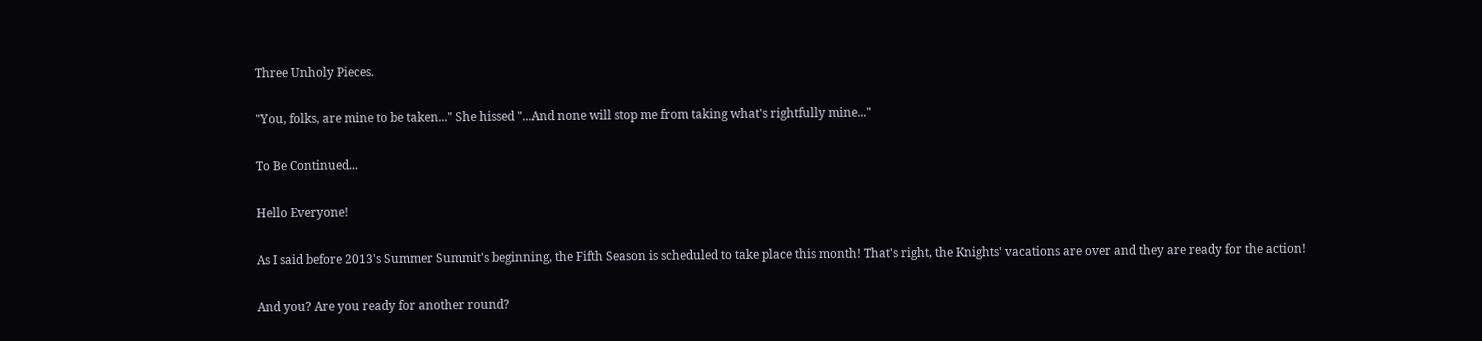Three Unholy Pieces.

"You, folks, are mine to be taken..." She hissed "...And none will stop me from taking what's rightfully mine..."

To Be Continued...

Hello Everyone!

As I said before 2013's Summer Summit's beginning, the Fifth Season is scheduled to take place this month! That's right, the Knights' vacations are over and they are ready for the action!

And you? Are you ready for another round?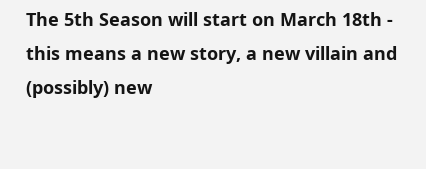The 5th Season will start on March 18th - this means a new story, a new villain and (possibly) new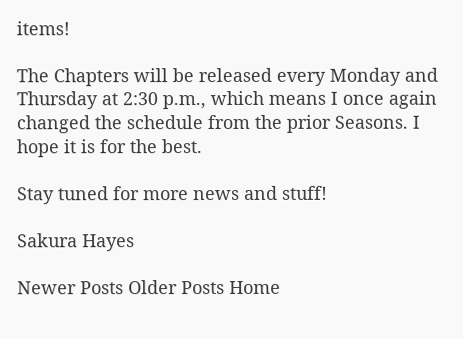items!

The Chapters will be released every Monday and Thursday at 2:30 p.m., which means I once again changed the schedule from the prior Seasons. I hope it is for the best.

Stay tuned for more news and stuff!

Sakura Hayes

Newer Posts Older Posts Home